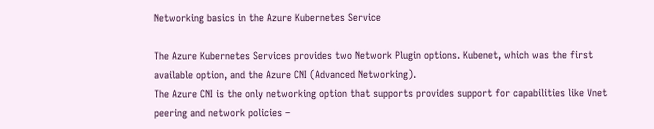Networking basics in the Azure Kubernetes Service

The Azure Kubernetes Services provides two Network Plugin options. Kubenet, which was the first available option, and the Azure CNI (Advanced Networking).
The Azure CNI is the only networking option that supports provides support for capabilities like Vnet peering and network policies –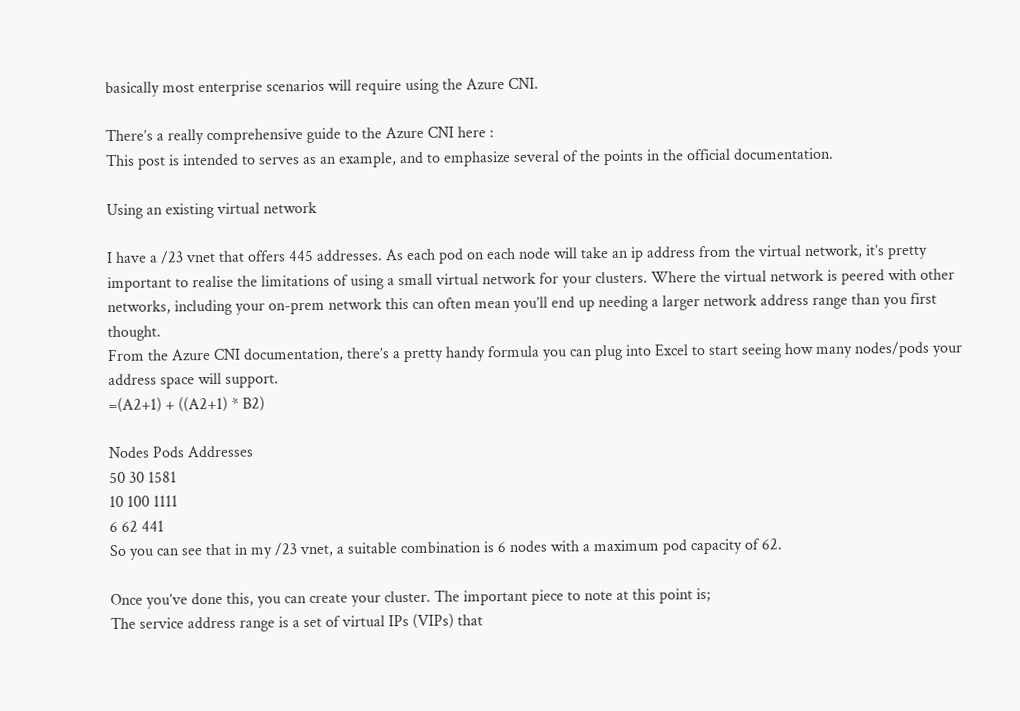basically most enterprise scenarios will require using the Azure CNI.

There’s a really comprehensive guide to the Azure CNI here :
This post is intended to serves as an example, and to emphasize several of the points in the official documentation.

Using an existing virtual network

I have a /23 vnet that offers 445 addresses. As each pod on each node will take an ip address from the virtual network, it’s pretty important to realise the limitations of using a small virtual network for your clusters. Where the virtual network is peered with other networks, including your on-prem network this can often mean you’ll end up needing a larger network address range than you first thought.
From the Azure CNI documentation, there’s a pretty handy formula you can plug into Excel to start seeing how many nodes/pods your address space will support.
=(A2+1) + ((A2+1) * B2)

Nodes Pods Addresses
50 30 1581
10 100 1111
6 62 441
So you can see that in my /23 vnet, a suitable combination is 6 nodes with a maximum pod capacity of 62.

Once you’ve done this, you can create your cluster. The important piece to note at this point is;
The service address range is a set of virtual IPs (VIPs) that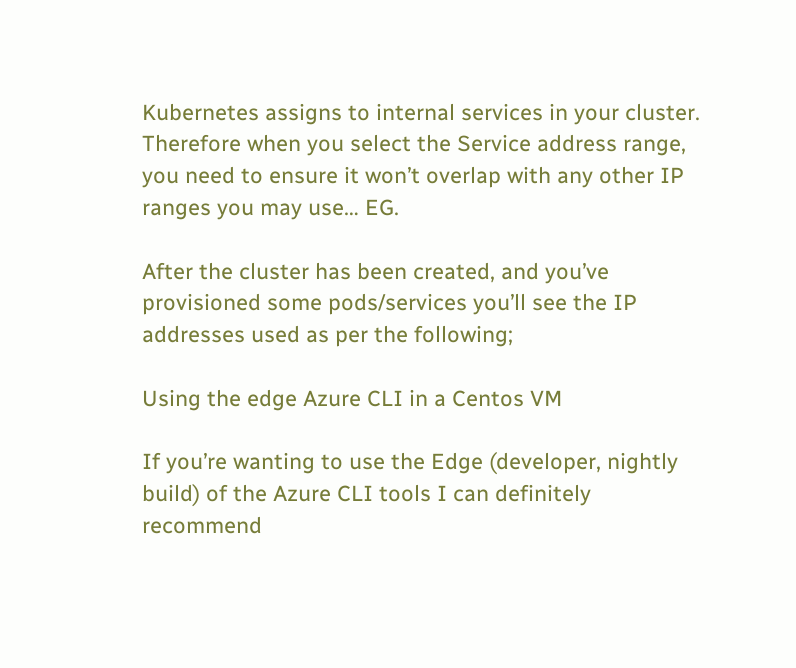Kubernetes assigns to internal services in your cluster.
Therefore when you select the Service address range, you need to ensure it won’t overlap with any other IP ranges you may use… EG.

After the cluster has been created, and you’ve provisioned some pods/services you’ll see the IP addresses used as per the following;

Using the edge Azure CLI in a Centos VM

If you’re wanting to use the Edge (developer, nightly build) of the Azure CLI tools I can definitely recommend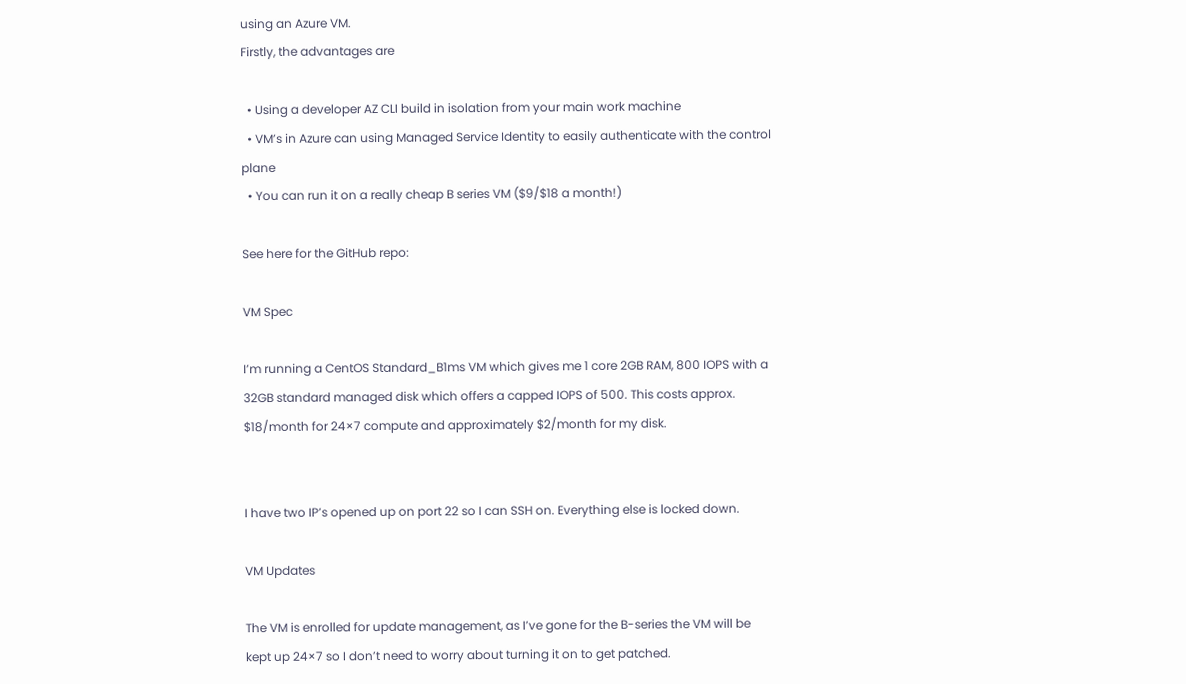using an Azure VM.
Firstly, the advantages are

  • Using a developer AZ CLI build in isolation from your main work machine
  • VM’s in Azure can using Managed Service Identity to easily authenticate with the control plane
  • You can run it on a really cheap B series VM ($9/$18 a month!)

See here for the GitHub repo:

VM Spec

I’m running a CentOS Standard_B1ms VM which gives me 1 core 2GB RAM, 800 IOPS with a 32GB standard managed disk which offers a capped IOPS of 500. This costs approx. $18/month for 24×7 compute and approximately $2/month for my disk.


I have two IP’s opened up on port 22 so I can SSH on. Everything else is locked down.

VM Updates

The VM is enrolled for update management, as I’ve gone for the B-series the VM will be kept up 24×7 so I don’t need to worry about turning it on to get patched.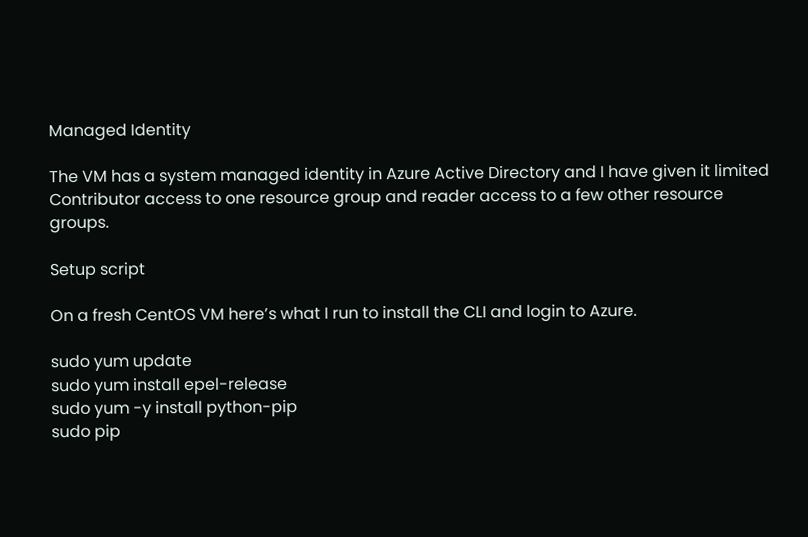Managed Identity

The VM has a system managed identity in Azure Active Directory and I have given it limited Contributor access to one resource group and reader access to a few other resource groups.

Setup script

On a fresh CentOS VM here’s what I run to install the CLI and login to Azure.

sudo yum update
sudo yum install epel-release
sudo yum -y install python-pip
sudo pip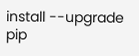install --upgrade pip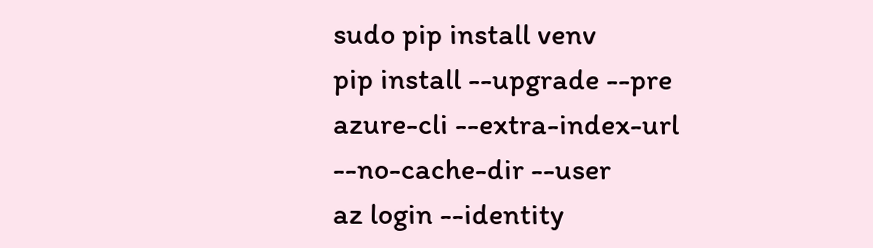sudo pip install venv
pip install --upgrade --pre azure-cli --extra-index-url --no-cache-dir --user
az login --identity